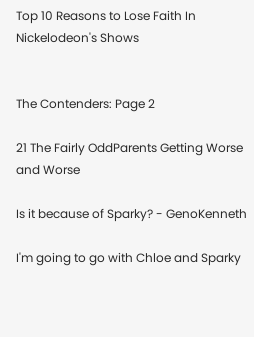Top 10 Reasons to Lose Faith In Nickelodeon's Shows


The Contenders: Page 2

21 The Fairly OddParents Getting Worse and Worse

Is it because of Sparky? - GenoKenneth

I'm going to go with Chloe and Sparky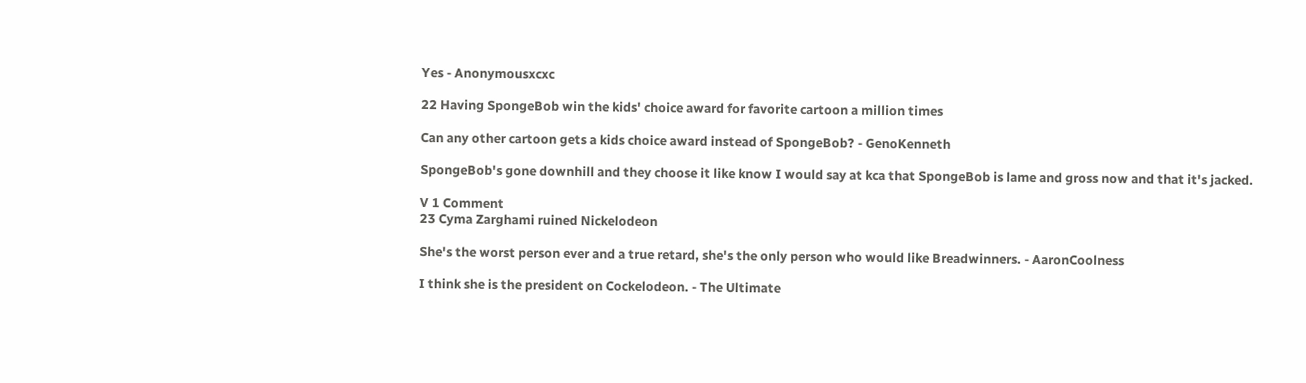Yes - Anonymousxcxc

22 Having SpongeBob win the kids' choice award for favorite cartoon a million times

Can any other cartoon gets a kids choice award instead of SpongeBob? - GenoKenneth

SpongeBob's gone downhill and they choose it like know I would say at kca that SpongeBob is lame and gross now and that it's jacked.

V 1 Comment
23 Cyma Zarghami ruined Nickelodeon

She's the worst person ever and a true retard, she's the only person who would like Breadwinners. - AaronCoolness

I think she is the president on Cockelodeon. - The Ultimate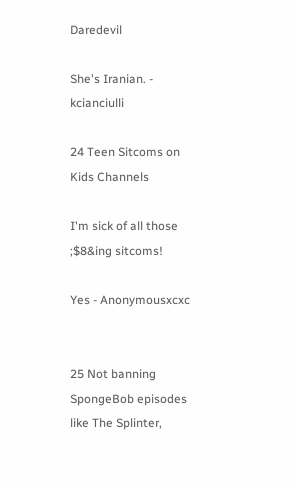Daredevil

She's Iranian. - kcianciulli

24 Teen Sitcoms on Kids Channels

I'm sick of all those ;$8&ing sitcoms!

Yes - Anonymousxcxc


25 Not banning SpongeBob episodes like The Splinter,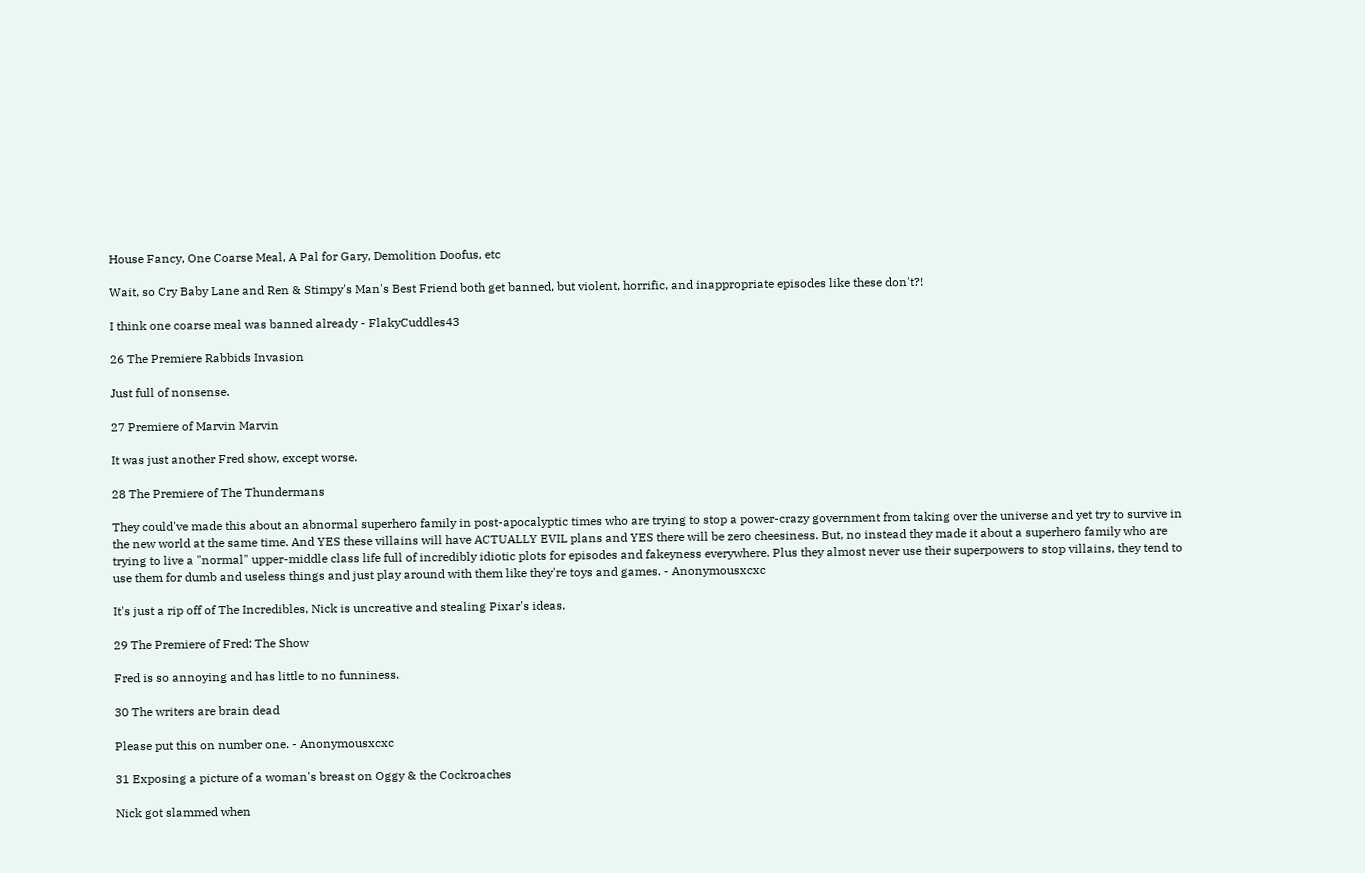House Fancy, One Coarse Meal, A Pal for Gary, Demolition Doofus, etc

Wait, so Cry Baby Lane and Ren & Stimpy's Man's Best Friend both get banned, but violent, horrific, and inappropriate episodes like these don't?!

I think one coarse meal was banned already - FlakyCuddles43

26 The Premiere Rabbids Invasion

Just full of nonsense.

27 Premiere of Marvin Marvin

It was just another Fred show, except worse.

28 The Premiere of The Thundermans

They could've made this about an abnormal superhero family in post-apocalyptic times who are trying to stop a power-crazy government from taking over the universe and yet try to survive in the new world at the same time. And YES these villains will have ACTUALLY EVIL plans and YES there will be zero cheesiness. But, no instead they made it about a superhero family who are trying to live a "normal" upper-middle class life full of incredibly idiotic plots for episodes and fakeyness everywhere. Plus they almost never use their superpowers to stop villains, they tend to use them for dumb and useless things and just play around with them like they're toys and games. - Anonymousxcxc

It's just a rip off of The Incredibles, Nick is uncreative and stealing Pixar's ideas.

29 The Premiere of Fred: The Show

Fred is so annoying and has little to no funniness.

30 The writers are brain dead

Please put this on number one. - Anonymousxcxc

31 Exposing a picture of a woman's breast on Oggy & the Cockroaches

Nick got slammed when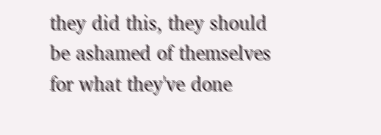they did this, they should be ashamed of themselves for what they've done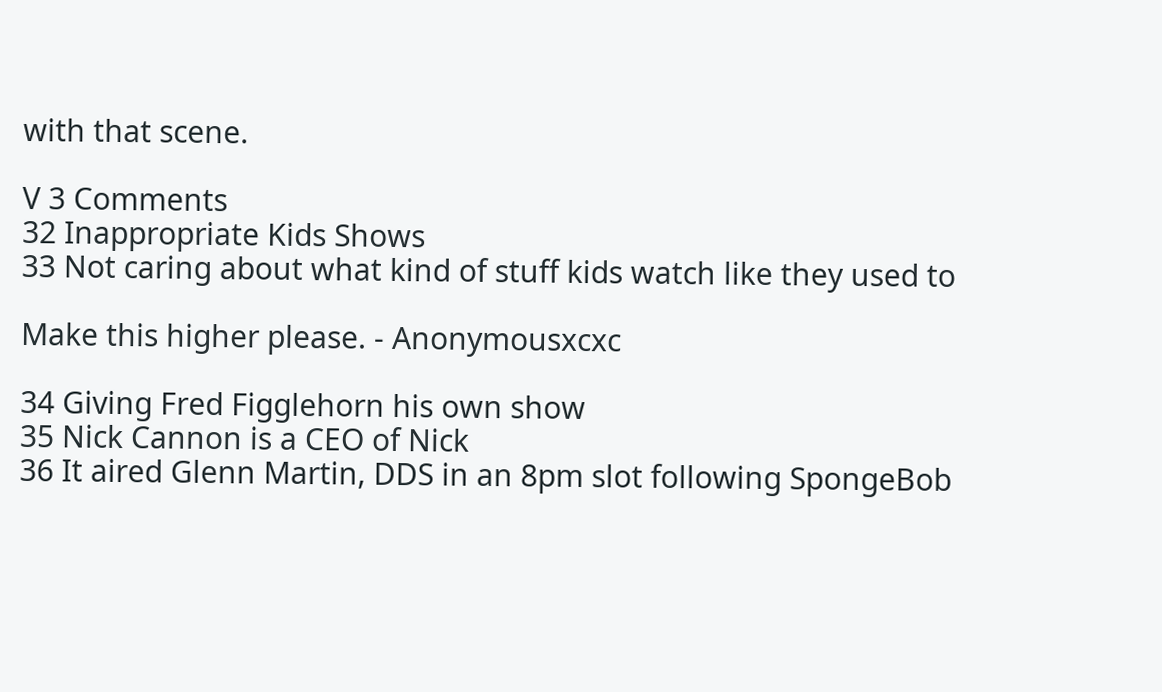with that scene.

V 3 Comments
32 Inappropriate Kids Shows
33 Not caring about what kind of stuff kids watch like they used to

Make this higher please. - Anonymousxcxc

34 Giving Fred Figglehorn his own show
35 Nick Cannon is a CEO of Nick
36 It aired Glenn Martin, DDS in an 8pm slot following SpongeBob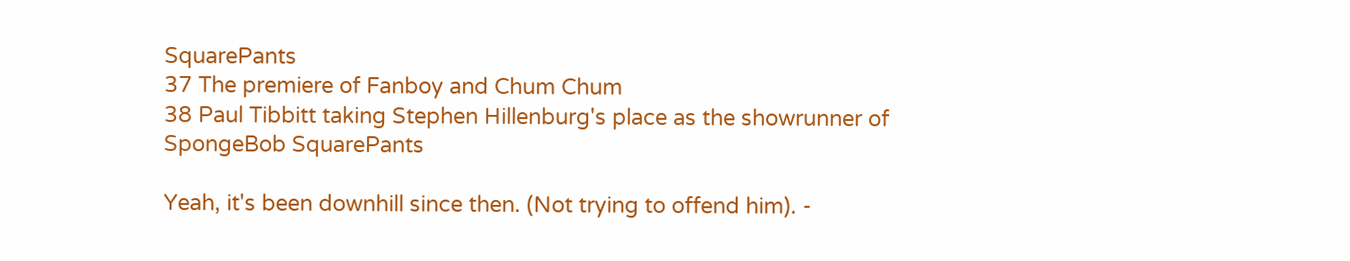SquarePants
37 The premiere of Fanboy and Chum Chum
38 Paul Tibbitt taking Stephen Hillenburg's place as the showrunner of SpongeBob SquarePants

Yeah, it's been downhill since then. (Not trying to offend him). -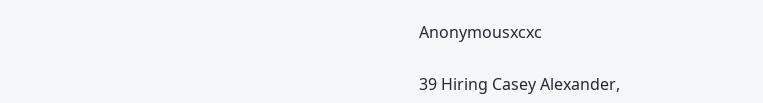Anonymousxcxc

39 Hiring Casey Alexander,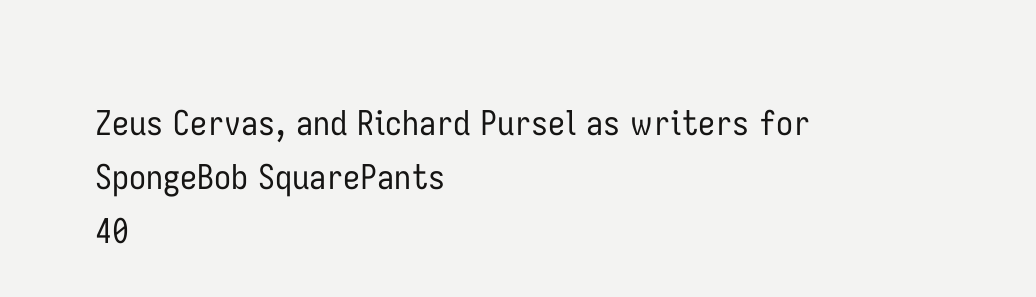Zeus Cervas, and Richard Pursel as writers for SpongeBob SquarePants
40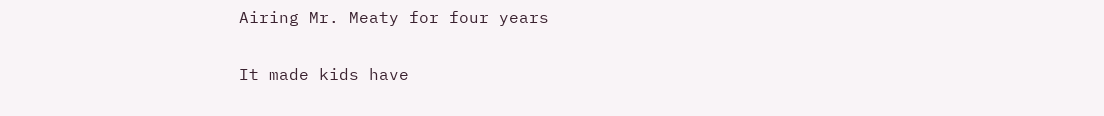Airing Mr. Meaty for four years

It made kids have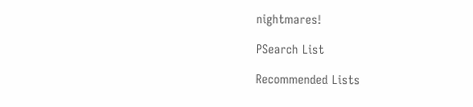nightmares!

PSearch List

Recommended Lists